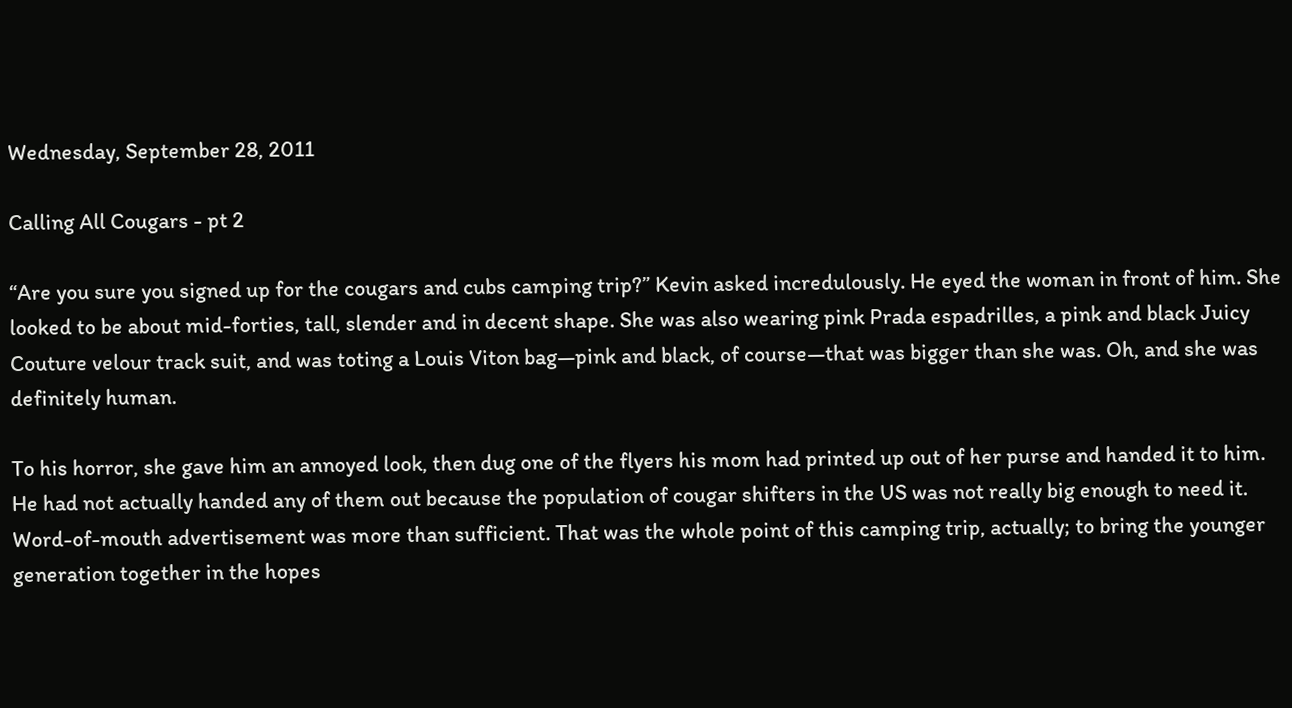Wednesday, September 28, 2011

Calling All Cougars - pt 2

“Are you sure you signed up for the cougars and cubs camping trip?” Kevin asked incredulously. He eyed the woman in front of him. She looked to be about mid-forties, tall, slender and in decent shape. She was also wearing pink Prada espadrilles, a pink and black Juicy Couture velour track suit, and was toting a Louis Viton bag—pink and black, of course—that was bigger than she was. Oh, and she was definitely human.

To his horror, she gave him an annoyed look, then dug one of the flyers his mom had printed up out of her purse and handed it to him. He had not actually handed any of them out because the population of cougar shifters in the US was not really big enough to need it. Word-of-mouth advertisement was more than sufficient. That was the whole point of this camping trip, actually; to bring the younger generation together in the hopes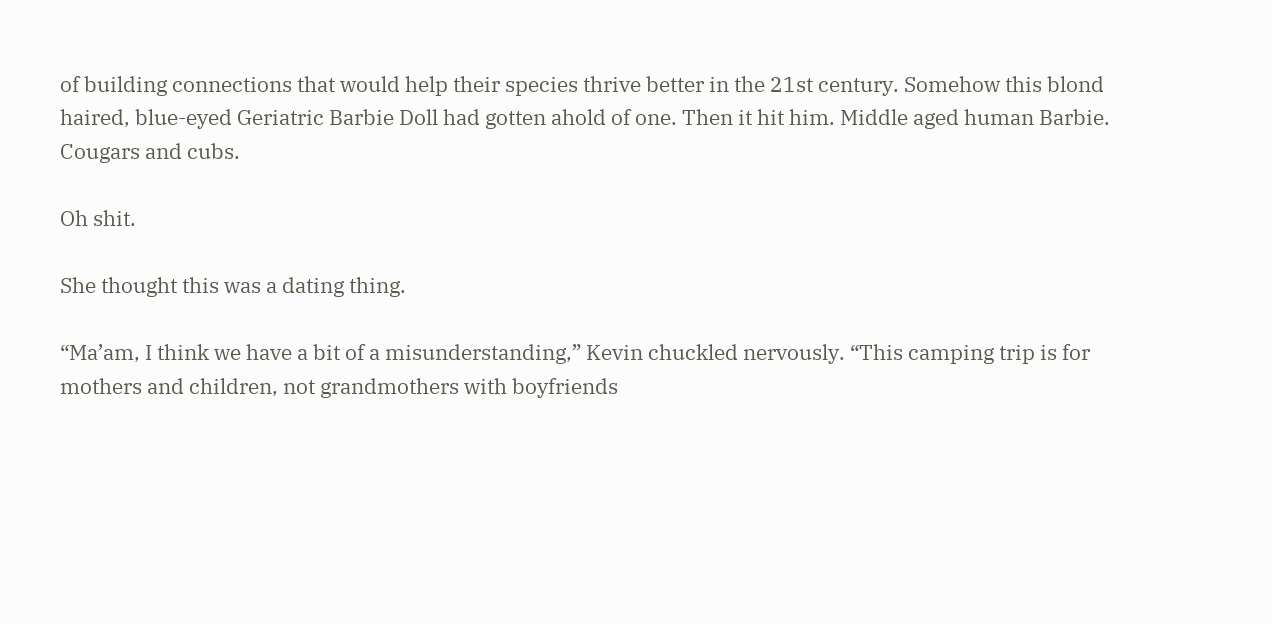of building connections that would help their species thrive better in the 21st century. Somehow this blond haired, blue-eyed Geriatric Barbie Doll had gotten ahold of one. Then it hit him. Middle aged human Barbie. Cougars and cubs.

Oh shit.

She thought this was a dating thing.

“Ma’am, I think we have a bit of a misunderstanding,” Kevin chuckled nervously. “This camping trip is for mothers and children, not grandmothers with boyfriends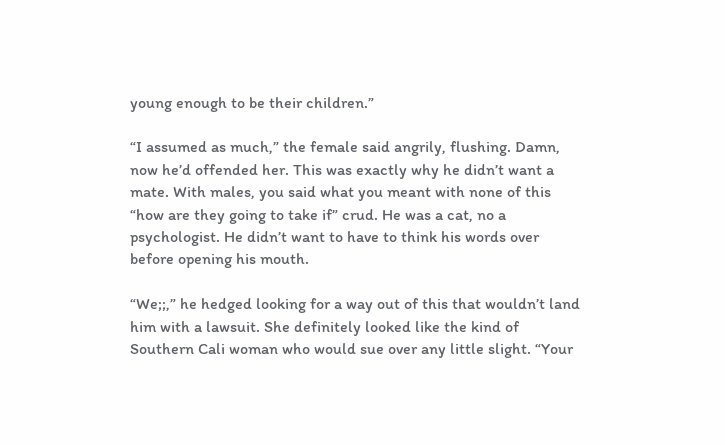young enough to be their children.”

“I assumed as much,” the female said angrily, flushing. Damn, now he’d offended her. This was exactly why he didn’t want a mate. With males, you said what you meant with none of this “how are they going to take if” crud. He was a cat, no a psychologist. He didn’t want to have to think his words over before opening his mouth.

“We;;,” he hedged looking for a way out of this that wouldn’t land him with a lawsuit. She definitely looked like the kind of Southern Cali woman who would sue over any little slight. “Your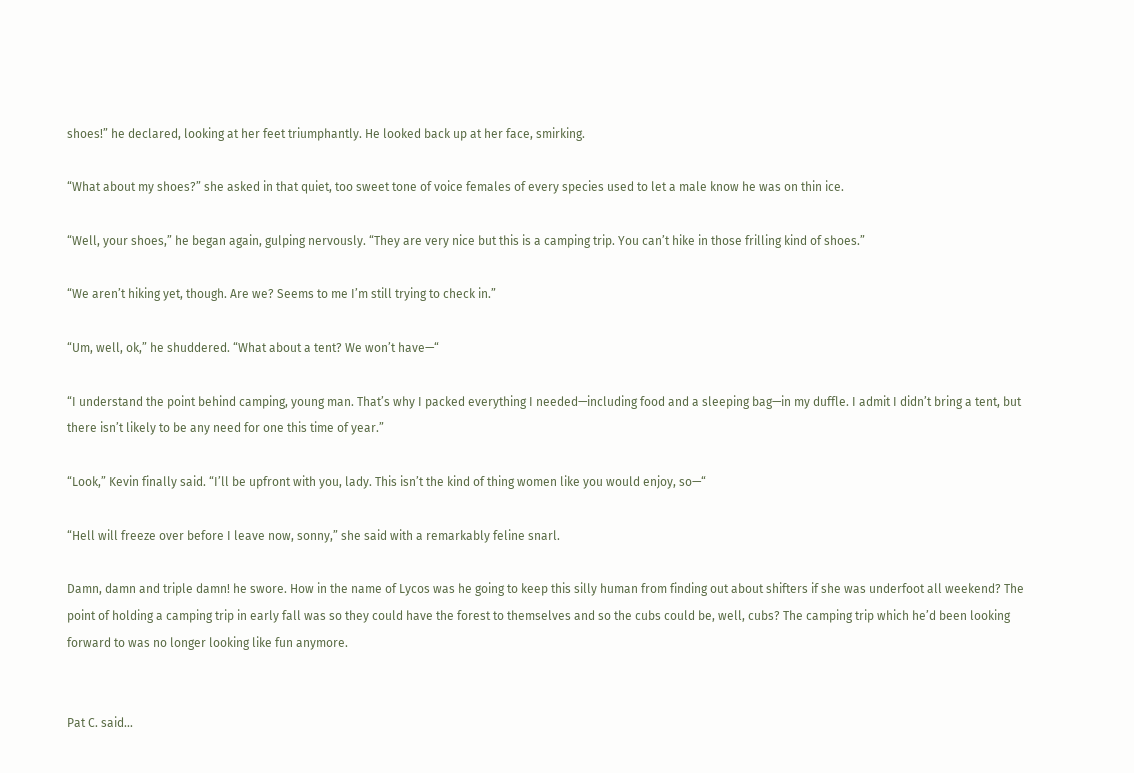shoes!” he declared, looking at her feet triumphantly. He looked back up at her face, smirking.

“What about my shoes?” she asked in that quiet, too sweet tone of voice females of every species used to let a male know he was on thin ice.

“Well, your shoes,” he began again, gulping nervously. “They are very nice but this is a camping trip. You can’t hike in those frilling kind of shoes.”

“We aren’t hiking yet, though. Are we? Seems to me I’m still trying to check in.”

“Um, well, ok,” he shuddered. “What about a tent? We won’t have—“

“I understand the point behind camping, young man. That’s why I packed everything I needed—including food and a sleeping bag—in my duffle. I admit I didn’t bring a tent, but there isn’t likely to be any need for one this time of year.”

“Look,” Kevin finally said. “I’ll be upfront with you, lady. This isn’t the kind of thing women like you would enjoy, so—“

“Hell will freeze over before I leave now, sonny,” she said with a remarkably feline snarl.

Damn, damn and triple damn! he swore. How in the name of Lycos was he going to keep this silly human from finding out about shifters if she was underfoot all weekend? The point of holding a camping trip in early fall was so they could have the forest to themselves and so the cubs could be, well, cubs? The camping trip which he’d been looking forward to was no longer looking like fun anymore.


Pat C. said...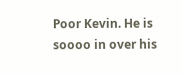Poor Kevin. He is soooo in over his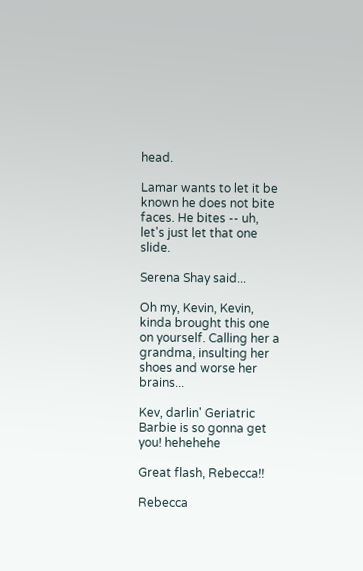head.

Lamar wants to let it be known he does not bite faces. He bites -- uh, let's just let that one slide.

Serena Shay said...

Oh my, Kevin, Kevin, kinda brought this one on yourself. Calling her a grandma, insulting her shoes and worse her brains...

Kev, darlin' Geriatric Barbie is so gonna get you! hehehehe

Great flash, Rebecca!!

Rebecca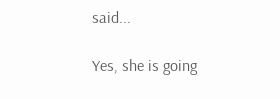said...

Yes, she is going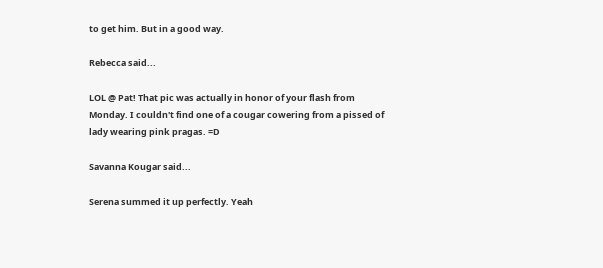to get him. But in a good way.

Rebecca said...

LOL @ Pat! That pic was actually in honor of your flash from Monday. I couldn't find one of a cougar cowering from a pissed of lady wearing pink pragas. =D

Savanna Kougar said...

Serena summed it up perfectly. Yeah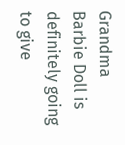Grandma Barbie Doll is definitely going to give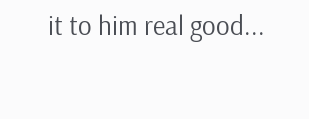it to him real good...